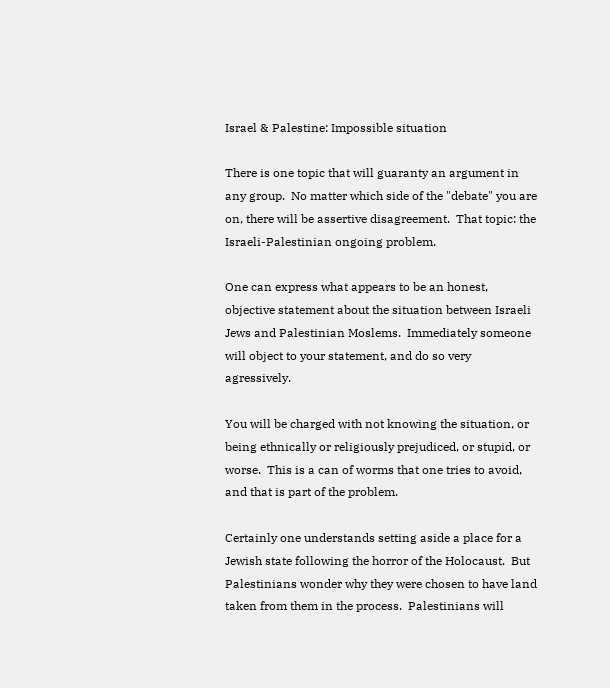Israel & Palestine: Impossible situation

There is one topic that will guaranty an argument in any group.  No matter which side of the "debate" you are on, there will be assertive disagreement.  That topic: the Israeli-Palestinian ongoing problem.

One can express what appears to be an honest, objective statement about the situation between Israeli Jews and Palestinian Moslems.  Immediately someone will object to your statement, and do so very agressively.

You will be charged with not knowing the situation, or being ethnically or religiously prejudiced, or stupid, or worse.  This is a can of worms that one tries to avoid, and that is part of the problem.

Certainly one understands setting aside a place for a Jewish state following the horror of the Holocaust.  But Palestinians wonder why they were chosen to have land taken from them in the process.  Palestinians will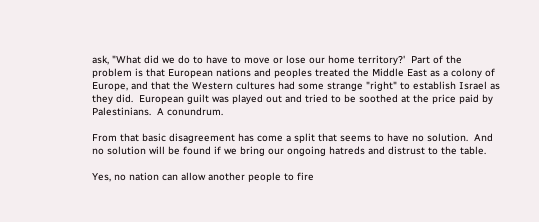ask, "What did we do to have to move or lose our home territory?'  Part of the problem is that European nations and peoples treated the Middle East as a colony of Europe, and that the Western cultures had some strange "right" to establish Israel as they did.  European guilt was played out and tried to be soothed at the price paid by Palestinians.  A conundrum.

From that basic disagreement has come a split that seems to have no solution.  And no solution will be found if we bring our ongoing hatreds and distrust to the table.

Yes, no nation can allow another people to fire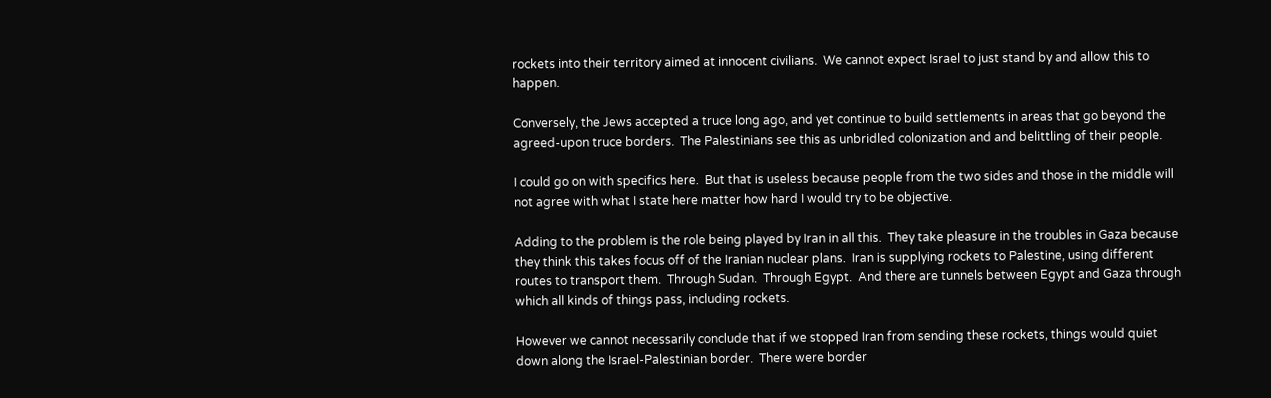rockets into their territory aimed at innocent civilians.  We cannot expect Israel to just stand by and allow this to happen.

Conversely, the Jews accepted a truce long ago, and yet continue to build settlements in areas that go beyond the agreed-upon truce borders.  The Palestinians see this as unbridled colonization and and belittling of their people.

I could go on with specifics here.  But that is useless because people from the two sides and those in the middle will not agree with what I state here matter how hard I would try to be objective.

Adding to the problem is the role being played by Iran in all this.  They take pleasure in the troubles in Gaza because they think this takes focus off of the Iranian nuclear plans.  Iran is supplying rockets to Palestine, using different routes to transport them.  Through Sudan.  Through Egypt.  And there are tunnels between Egypt and Gaza through which all kinds of things pass, including rockets.

However we cannot necessarily conclude that if we stopped Iran from sending these rockets, things would quiet down along the Israel-Palestinian border.  There were border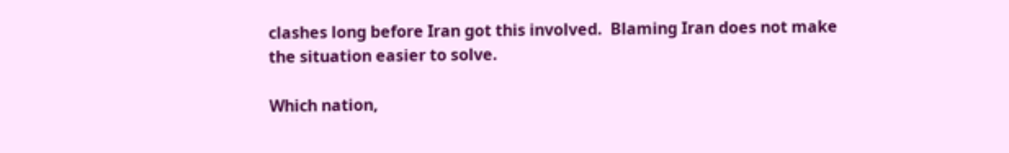clashes long before Iran got this involved.  Blaming Iran does not make the situation easier to solve.

Which nation,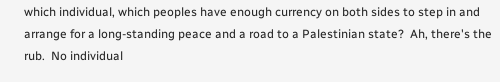which individual, which peoples have enough currency on both sides to step in and arrange for a long-standing peace and a road to a Palestinian state?  Ah, there's the rub.  No individual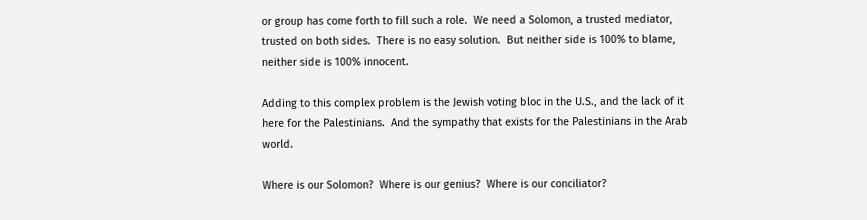or group has come forth to fill such a role.  We need a Solomon, a trusted mediator, trusted on both sides.  There is no easy solution.  But neither side is 100% to blame, neither side is 100% innocent.

Adding to this complex problem is the Jewish voting bloc in the U.S., and the lack of it here for the Palestinians.  And the sympathy that exists for the Palestinians in the Arab world.

Where is our Solomon?  Where is our genius?  Where is our conciliator?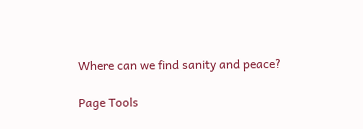Where can we find sanity and peace?

Page Tools